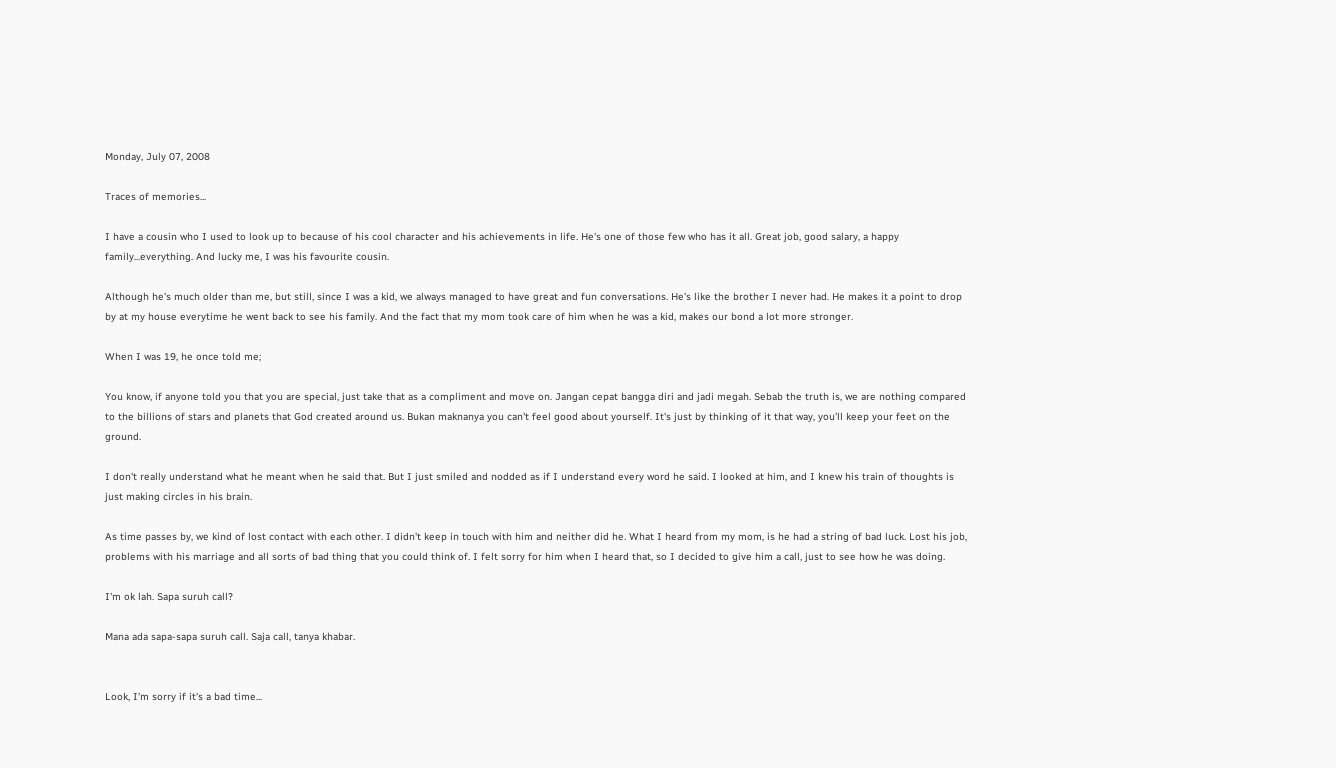Monday, July 07, 2008

Traces of memories...

I have a cousin who I used to look up to because of his cool character and his achievements in life. He's one of those few who has it all. Great job, good salary, a happy family...everything. And lucky me, I was his favourite cousin.

Although he's much older than me, but still, since I was a kid, we always managed to have great and fun conversations. He's like the brother I never had. He makes it a point to drop by at my house everytime he went back to see his family. And the fact that my mom took care of him when he was a kid, makes our bond a lot more stronger.

When I was 19, he once told me;

You know, if anyone told you that you are special, just take that as a compliment and move on. Jangan cepat bangga diri and jadi megah. Sebab the truth is, we are nothing compared to the billions of stars and planets that God created around us. Bukan maknanya you can't feel good about yourself. It's just by thinking of it that way, you'll keep your feet on the ground.

I don't really understand what he meant when he said that. But I just smiled and nodded as if I understand every word he said. I looked at him, and I knew his train of thoughts is just making circles in his brain.

As time passes by, we kind of lost contact with each other. I didn't keep in touch with him and neither did he. What I heard from my mom, is he had a string of bad luck. Lost his job, problems with his marriage and all sorts of bad thing that you could think of. I felt sorry for him when I heard that, so I decided to give him a call, just to see how he was doing.

I'm ok lah. Sapa suruh call?

Mana ada sapa-sapa suruh call. Saja call, tanya khabar.


Look, I'm sorry if it's a bad time...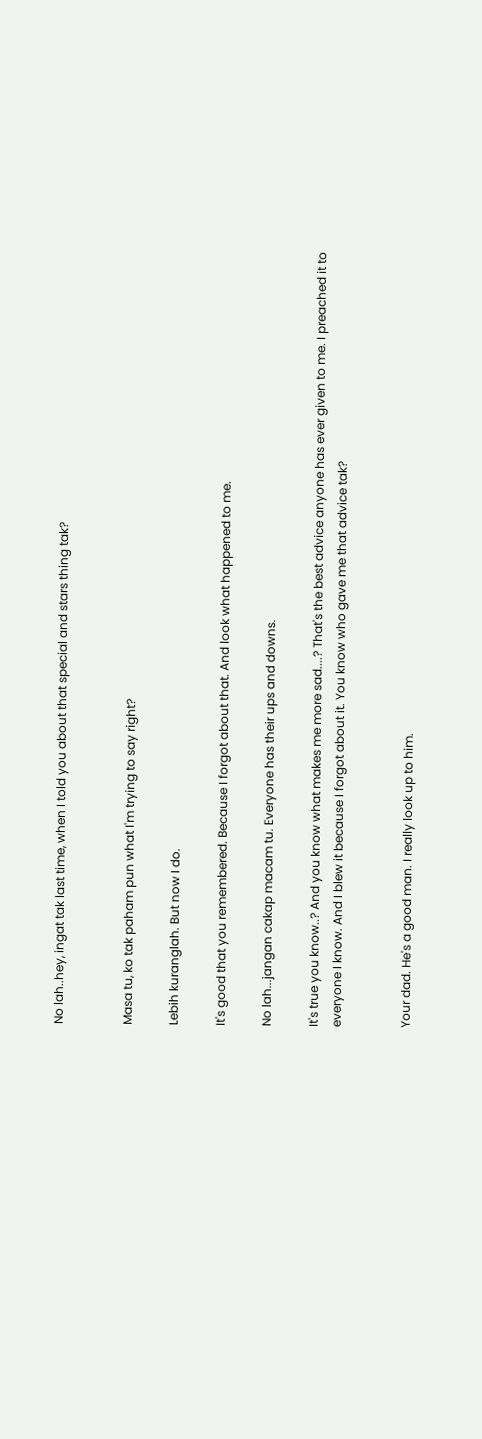No lah..hey, ingat tak last time, when I told you about that special and stars thing tak?


Masa tu, ko tak paham pun what I'm trying to say right?

Lebih kuranglah. But now I do.

It's good that you remembered. Because I forgot about that. And look what happened to me.

No lah...jangan cakap macam tu. Everyone has their ups and downs.

It's true you know..? And you know what makes me more sad....? That's the best advice anyone has ever given to me. I preached it to everyone I know. And I blew it because I forgot about it. You know who gave me that advice tak?


Your dad. He's a good man. I really look up to him.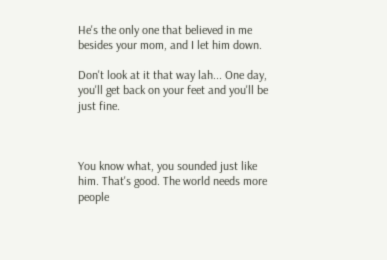He's the only one that believed in me besides your mom, and I let him down.

Don't look at it that way lah... One day, you'll get back on your feet and you'll be just fine.



You know what, you sounded just like him. That's good. The world needs more people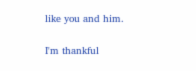like you and him.

I'm thankful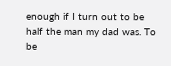enough if I turn out to be half the man my dad was. To be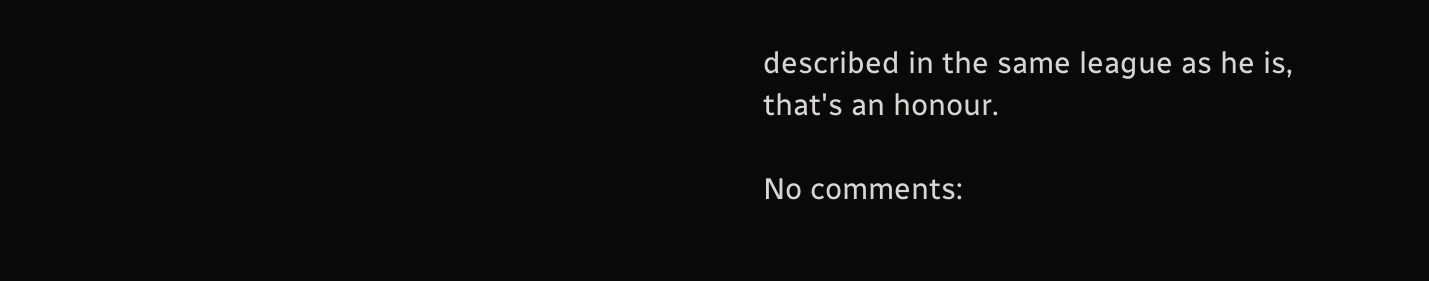described in the same league as he is, that's an honour.

No comments: